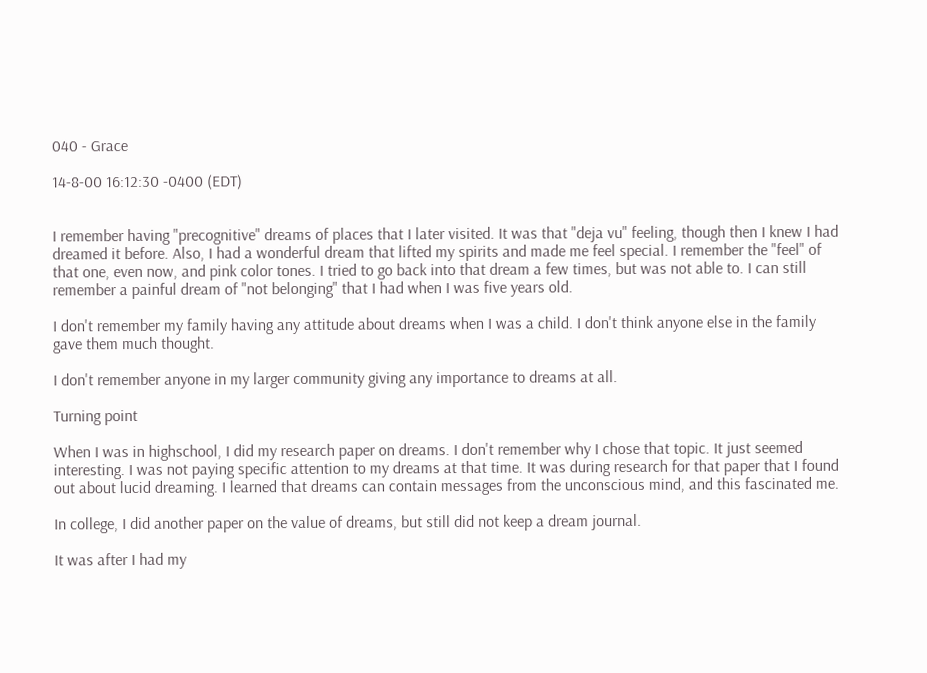040 - Grace

14-8-00 16:12:30 -0400 (EDT)


I remember having "precognitive" dreams of places that I later visited. It was that "deja vu" feeling, though then I knew I had dreamed it before. Also, I had a wonderful dream that lifted my spirits and made me feel special. I remember the "feel" of that one, even now, and pink color tones. I tried to go back into that dream a few times, but was not able to. I can still remember a painful dream of "not belonging" that I had when I was five years old.

I don't remember my family having any attitude about dreams when I was a child. I don't think anyone else in the family gave them much thought.

I don't remember anyone in my larger community giving any importance to dreams at all.

Turning point

When I was in highschool, I did my research paper on dreams. I don't remember why I chose that topic. It just seemed interesting. I was not paying specific attention to my dreams at that time. It was during research for that paper that I found out about lucid dreaming. I learned that dreams can contain messages from the unconscious mind, and this fascinated me.

In college, I did another paper on the value of dreams, but still did not keep a dream journal.

It was after I had my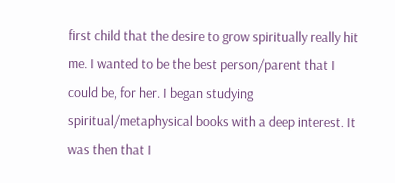first child that the desire to grow spiritually really hit me. I wanted to be the best person/parent that I could be, for her. I began studying spiritual/metaphysical books with a deep interest. It was then that I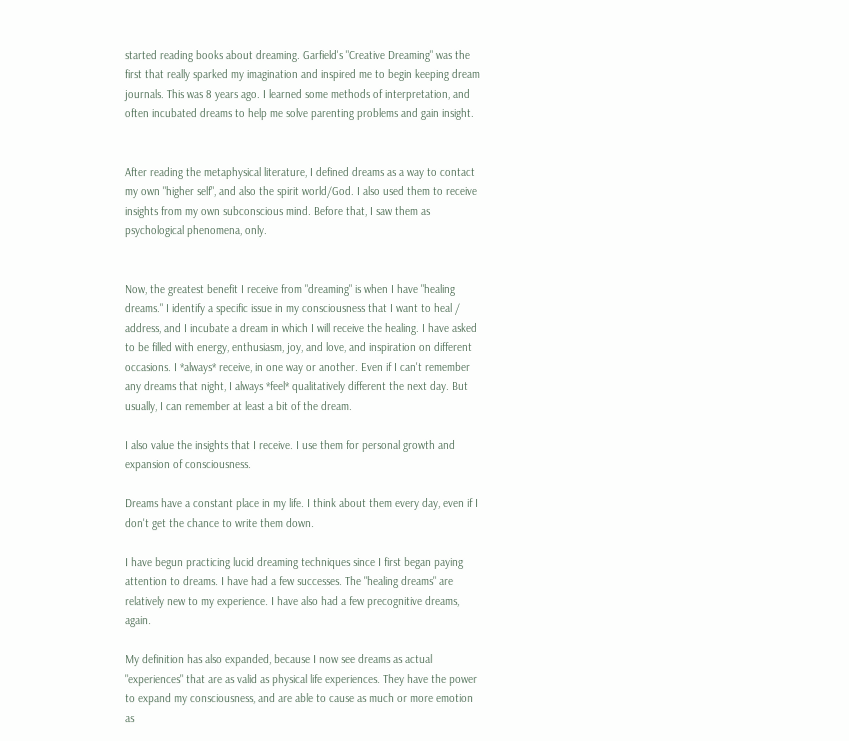started reading books about dreaming. Garfield's "Creative Dreaming" was the first that really sparked my imagination and inspired me to begin keeping dream journals. This was 8 years ago. I learned some methods of interpretation, and often incubated dreams to help me solve parenting problems and gain insight.


After reading the metaphysical literature, I defined dreams as a way to contact my own "higher self", and also the spirit world/God. I also used them to receive insights from my own subconscious mind. Before that, I saw them as psychological phenomena, only.


Now, the greatest benefit I receive from "dreaming" is when I have "healing dreams." I identify a specific issue in my consciousness that I want to heal / address, and I incubate a dream in which I will receive the healing. I have asked to be filled with energy, enthusiasm, joy, and love, and inspiration on different occasions. I *always* receive, in one way or another. Even if I can't remember any dreams that night, I always *feel* qualitatively different the next day. But usually, I can remember at least a bit of the dream.

I also value the insights that I receive. I use them for personal growth and expansion of consciousness.

Dreams have a constant place in my life. I think about them every day, even if I don't get the chance to write them down.

I have begun practicing lucid dreaming techniques since I first began paying attention to dreams. I have had a few successes. The "healing dreams" are relatively new to my experience. I have also had a few precognitive dreams, again.

My definition has also expanded, because I now see dreams as actual "experiences" that are as valid as physical life experiences. They have the power to expand my consciousness, and are able to cause as much or more emotion as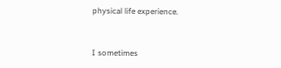physical life experience.


I sometimes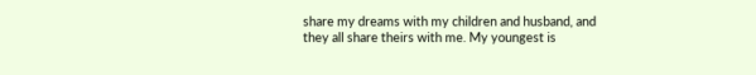share my dreams with my children and husband, and they all share theirs with me. My youngest is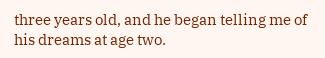three years old, and he began telling me of his dreams at age two.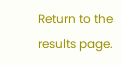Return to the results page.